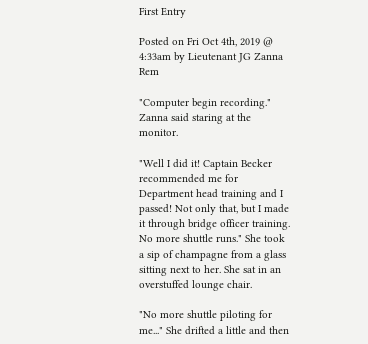First Entry

Posted on Fri Oct 4th, 2019 @ 4:33am by Lieutenant JG Zanna Rem

"Computer begin recording." Zanna said staring at the monitor.

"Well I did it! Captain Becker recommended me for Department head training and I passed! Not only that, but I made it through bridge officer training. No more shuttle runs." She took a sip of champagne from a glass sitting next to her. She sat in an overstuffed lounge chair.

"No more shuttle piloting for me..." She drifted a little and then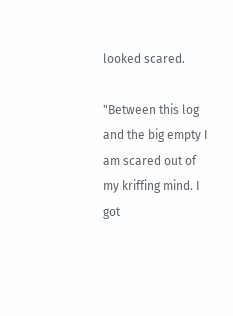looked scared.

"Between this log and the big empty I am scared out of my kriffing mind. I got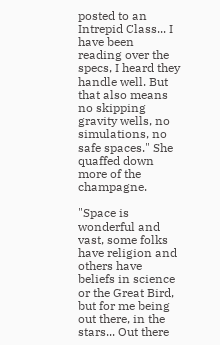posted to an Intrepid Class... I have been reading over the specs, I heard they handle well. But that also means no skipping gravity wells, no simulations, no safe spaces." She quaffed down more of the champagne.

"Space is wonderful and vast, some folks have religion and others have beliefs in science or the Great Bird, but for me being out there, in the stars... Out there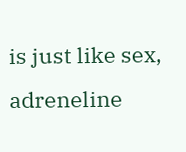is just like sex, adreneline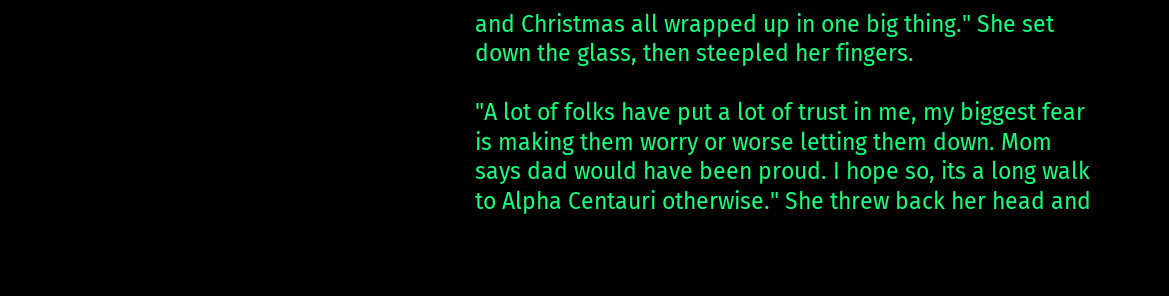and Christmas all wrapped up in one big thing." She set down the glass, then steepled her fingers.

"A lot of folks have put a lot of trust in me, my biggest fear is making them worry or worse letting them down. Mom says dad would have been proud. I hope so, its a long walk to Alpha Centauri otherwise." She threw back her head and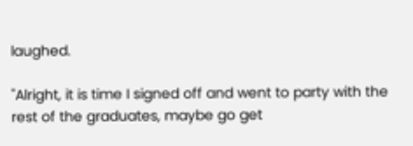laughed.

"Alright, it is time I signed off and went to party with the rest of the graduates, maybe go get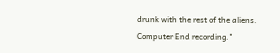drunk with the rest of the aliens. Computer End recording."